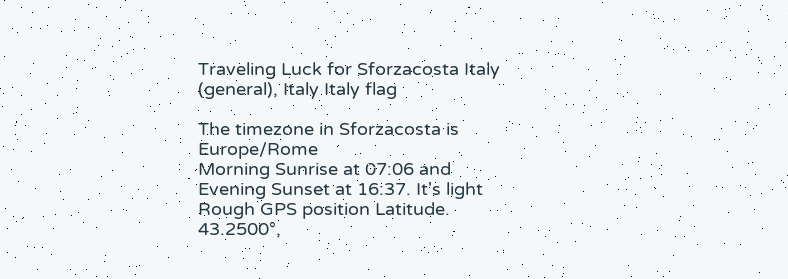Traveling Luck for Sforzacosta Italy (general), Italy Italy flag

The timezone in Sforzacosta is Europe/Rome
Morning Sunrise at 07:06 and Evening Sunset at 16:37. It's light
Rough GPS position Latitude. 43.2500°,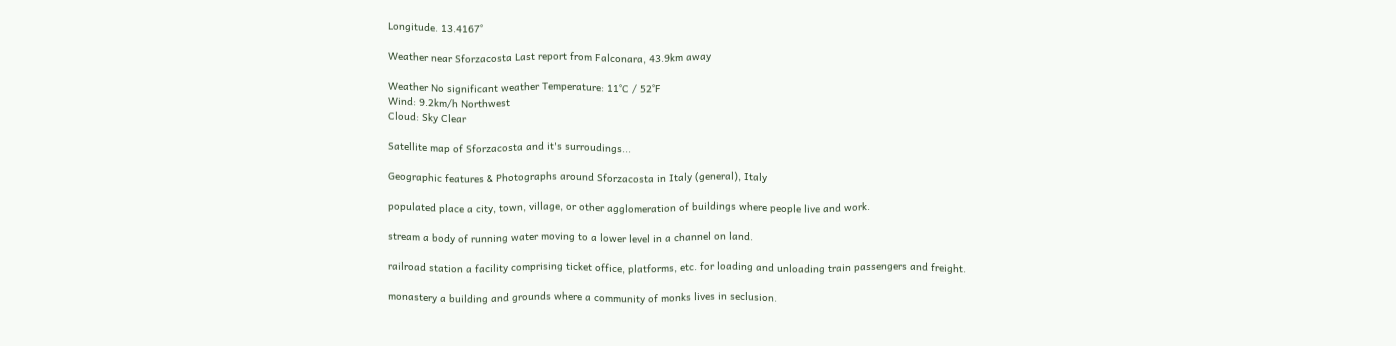Longitude. 13.4167°

Weather near Sforzacosta Last report from Falconara, 43.9km away

Weather No significant weather Temperature: 11°C / 52°F
Wind: 9.2km/h Northwest
Cloud: Sky Clear

Satellite map of Sforzacosta and it's surroudings...

Geographic features & Photographs around Sforzacosta in Italy (general), Italy

populated place a city, town, village, or other agglomeration of buildings where people live and work.

stream a body of running water moving to a lower level in a channel on land.

railroad station a facility comprising ticket office, platforms, etc. for loading and unloading train passengers and freight.

monastery a building and grounds where a community of monks lives in seclusion.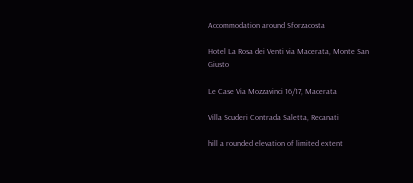Accommodation around Sforzacosta

Hotel La Rosa dei Venti via Macerata, Monte San Giusto

Le Case Via Mozzavinci 16/17, Macerata

Villa Scuderi Contrada Saletta, Recanati

hill a rounded elevation of limited extent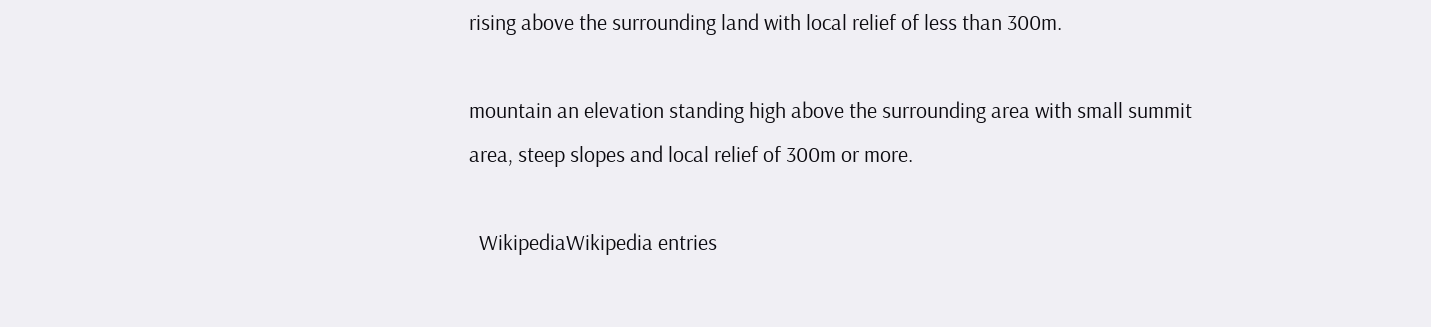rising above the surrounding land with local relief of less than 300m.

mountain an elevation standing high above the surrounding area with small summit area, steep slopes and local relief of 300m or more.

  WikipediaWikipedia entries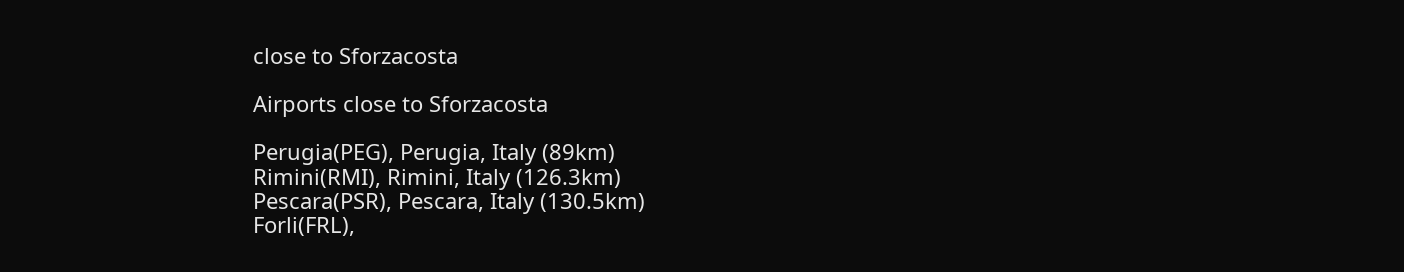close to Sforzacosta

Airports close to Sforzacosta

Perugia(PEG), Perugia, Italy (89km)
Rimini(RMI), Rimini, Italy (126.3km)
Pescara(PSR), Pescara, Italy (130.5km)
Forli(FRL),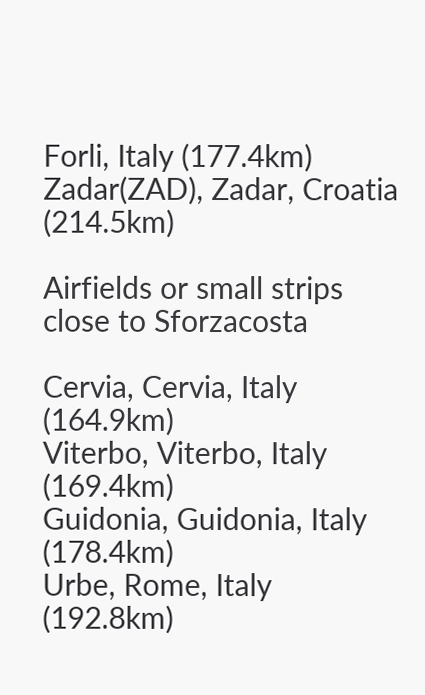Forli, Italy (177.4km)
Zadar(ZAD), Zadar, Croatia (214.5km)

Airfields or small strips close to Sforzacosta

Cervia, Cervia, Italy (164.9km)
Viterbo, Viterbo, Italy (169.4km)
Guidonia, Guidonia, Italy (178.4km)
Urbe, Rome, Italy (192.8km)